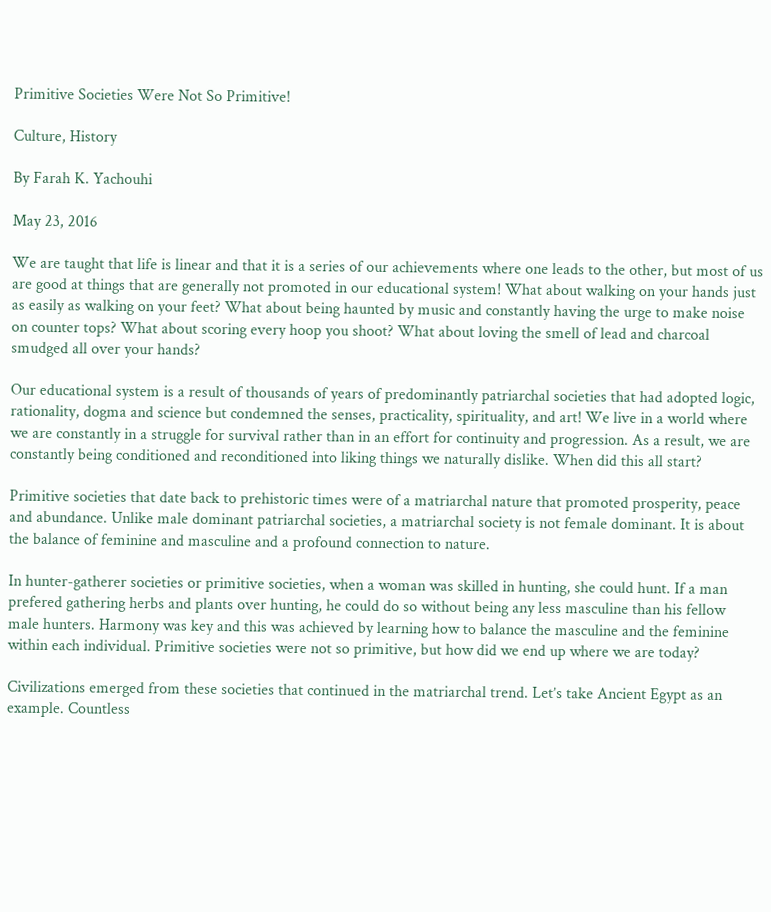Primitive Societies Were Not So Primitive!

Culture, History

By Farah K. Yachouhi

May 23, 2016

We are taught that life is linear and that it is a series of our achievements where one leads to the other, but most of us are good at things that are generally not promoted in our educational system! What about walking on your hands just as easily as walking on your feet? What about being haunted by music and constantly having the urge to make noise on counter tops? What about scoring every hoop you shoot? What about loving the smell of lead and charcoal smudged all over your hands?

Our educational system is a result of thousands of years of predominantly patriarchal societies that had adopted logic, rationality, dogma and science but condemned the senses, practicality, spirituality, and art! We live in a world where we are constantly in a struggle for survival rather than in an effort for continuity and progression. As a result, we are constantly being conditioned and reconditioned into liking things we naturally dislike. When did this all start?

Primitive societies that date back to prehistoric times were of a matriarchal nature that promoted prosperity, peace and abundance. Unlike male dominant patriarchal societies, a matriarchal society is not female dominant. It is about the balance of feminine and masculine and a profound connection to nature.

In hunter-gatherer societies or primitive societies, when a woman was skilled in hunting, she could hunt. If a man prefered gathering herbs and plants over hunting, he could do so without being any less masculine than his fellow male hunters. Harmony was key and this was achieved by learning how to balance the masculine and the feminine within each individual. Primitive societies were not so primitive, but how did we end up where we are today?

Civilizations emerged from these societies that continued in the matriarchal trend. Let’s take Ancient Egypt as an example. Countless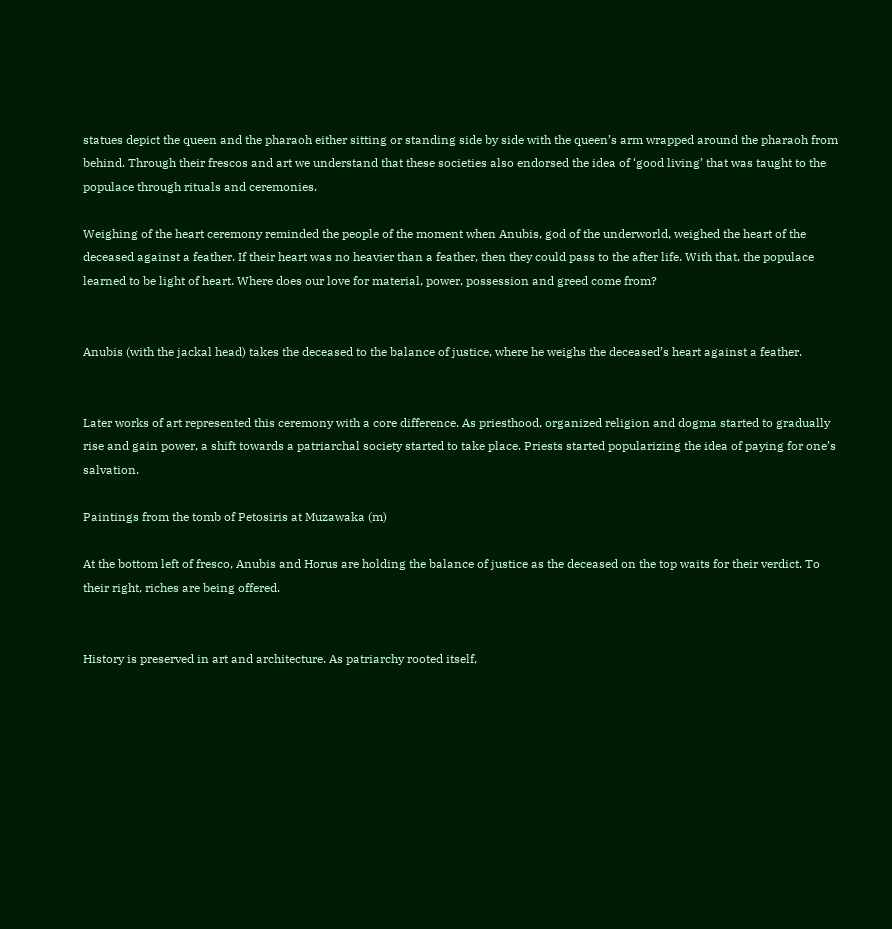statues depict the queen and the pharaoh either sitting or standing side by side with the queen’s arm wrapped around the pharaoh from behind. Through their frescos and art we understand that these societies also endorsed the idea of ‘good living’ that was taught to the populace through rituals and ceremonies.

Weighing of the heart ceremony reminded the people of the moment when Anubis, god of the underworld, weighed the heart of the deceased against a feather. If their heart was no heavier than a feather, then they could pass to the after life. With that, the populace learned to be light of heart. Where does our love for material, power, possession and greed come from?


Anubis (with the jackal head) takes the deceased to the balance of justice, where he weighs the deceased’s heart against a feather.


Later works of art represented this ceremony with a core difference. As priesthood, organized religion and dogma started to gradually rise and gain power, a shift towards a patriarchal society started to take place. Priests started popularizing the idea of paying for one’s salvation.

Paintings from the tomb of Petosiris at Muzawaka (m)

At the bottom left of fresco, Anubis and Horus are holding the balance of justice as the deceased on the top waits for their verdict. To their right, riches are being offered.


History is preserved in art and architecture. As patriarchy rooted itself,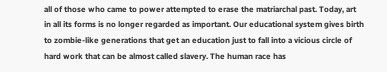all of those who came to power attempted to erase the matriarchal past. Today, art in all its forms is no longer regarded as important. Our educational system gives birth to zombie-like generations that get an education just to fall into a vicious circle of hard work that can be almost called slavery. The human race has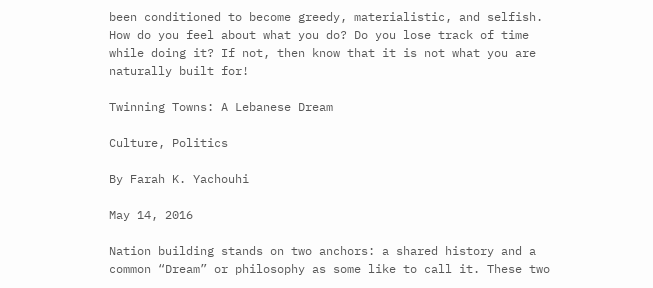been conditioned to become greedy, materialistic, and selfish. How do you feel about what you do? Do you lose track of time while doing it? If not, then know that it is not what you are naturally built for!

Twinning Towns: A Lebanese Dream

Culture, Politics

By Farah K. Yachouhi

May 14, 2016

Nation building stands on two anchors: a shared history and a common “Dream” or philosophy as some like to call it. These two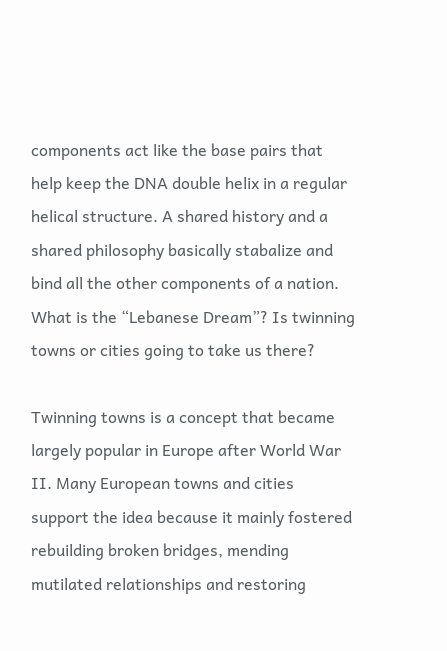components act like the base pairs that help keep the DNA double helix in a regular helical structure. A shared history and a shared philosophy basically stabalize and bind all the other components of a nation. What is the “Lebanese Dream”? Is twinning towns or cities going to take us there?

Twinning towns is a concept that became largely popular in Europe after World War II. Many European towns and cities support the idea because it mainly fostered rebuilding broken bridges, mending mutilated relationships and restoring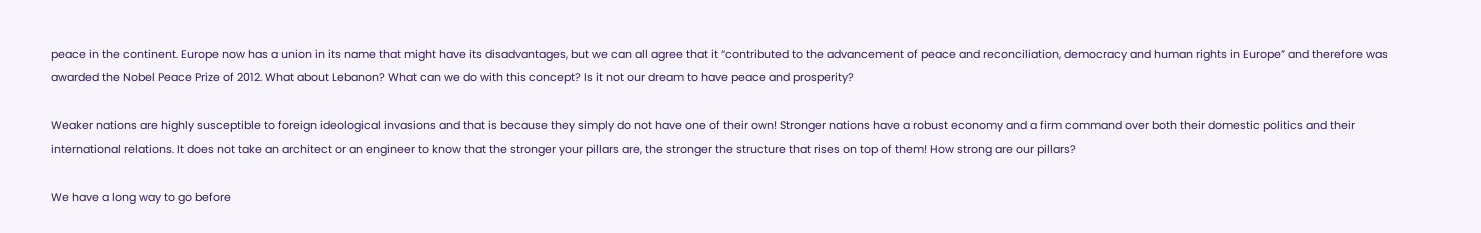peace in the continent. Europe now has a union in its name that might have its disadvantages, but we can all agree that it “contributed to the advancement of peace and reconciliation, democracy and human rights in Europe” and therefore was awarded the Nobel Peace Prize of 2012. What about Lebanon? What can we do with this concept? Is it not our dream to have peace and prosperity?

Weaker nations are highly susceptible to foreign ideological invasions and that is because they simply do not have one of their own! Stronger nations have a robust economy and a firm command over both their domestic politics and their international relations. It does not take an architect or an engineer to know that the stronger your pillars are, the stronger the structure that rises on top of them! How strong are our pillars?

We have a long way to go before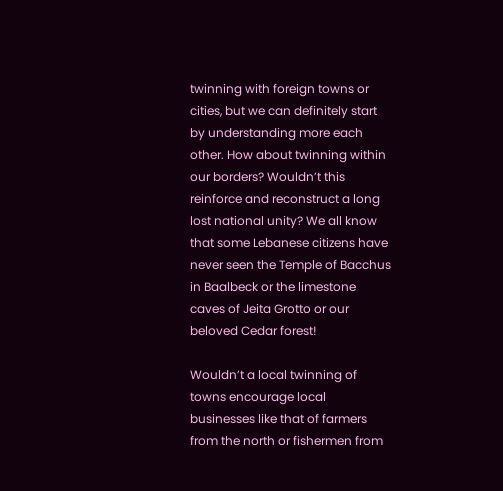twinning with foreign towns or cities, but we can definitely start by understanding more each other. How about twinning within our borders? Wouldn’t this reinforce and reconstruct a long lost national unity? We all know that some Lebanese citizens have never seen the Temple of Bacchus in Baalbeck or the limestone caves of Jeita Grotto or our beloved Cedar forest!

Wouldn’t a local twinning of towns encourage local businesses like that of farmers from the north or fishermen from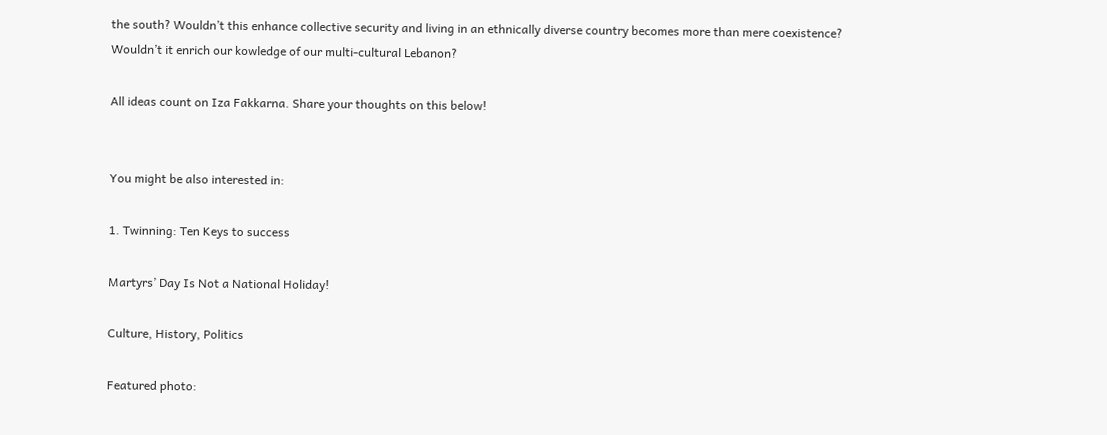the south? Wouldn’t this enhance collective security and living in an ethnically diverse country becomes more than mere coexistence? Wouldn’t it enrich our kowledge of our multi-cultural Lebanon?

All ideas count on Iza Fakkarna. Share your thoughts on this below!


You might be also interested in:

1. Twinning: Ten Keys to success

Martyrs’ Day Is Not a National Holiday!

Culture, History, Politics

Featured photo: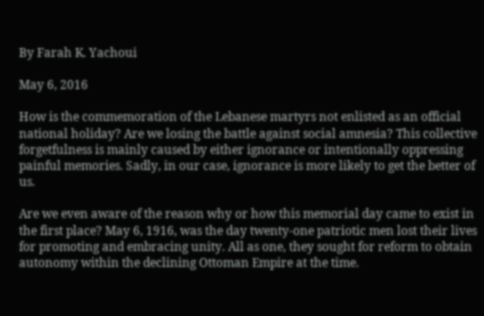By Farah K. Yachoui

May 6, 2016

How is the commemoration of the Lebanese martyrs not enlisted as an official national holiday? Are we losing the battle against social amnesia? This collective forgetfulness is mainly caused by either ignorance or intentionally oppressing painful memories. Sadly, in our case, ignorance is more likely to get the better of us.

Are we even aware of the reason why or how this memorial day came to exist in the first place? May 6, 1916, was the day twenty-one patriotic men lost their lives for promoting and embracing unity. All as one, they sought for reform to obtain autonomy within the declining Ottoman Empire at the time.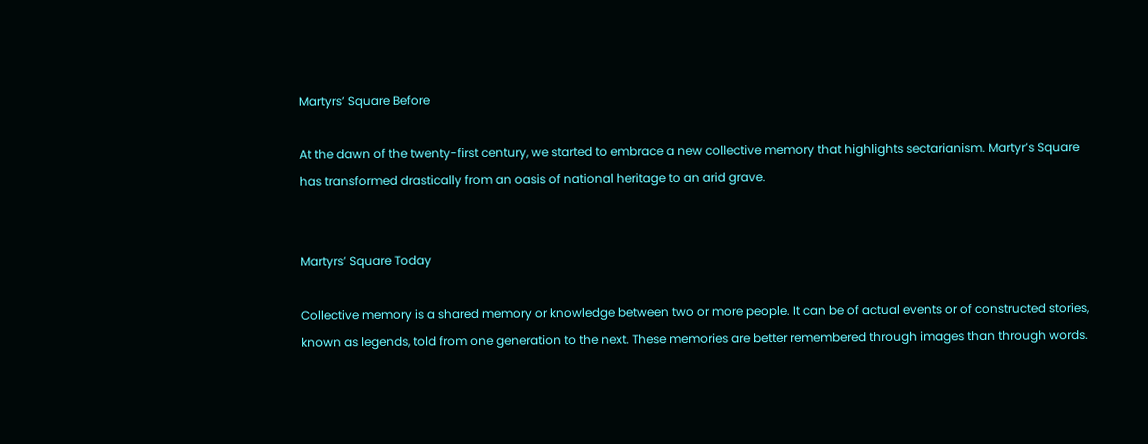Martyrs’ Square Before

At the dawn of the twenty-first century, we started to embrace a new collective memory that highlights sectarianism. Martyr’s Square has transformed drastically from an oasis of national heritage to an arid grave.


Martyrs’ Square Today

Collective memory is a shared memory or knowledge between two or more people. It can be of actual events or of constructed stories, known as legends, told from one generation to the next. These memories are better remembered through images than through words.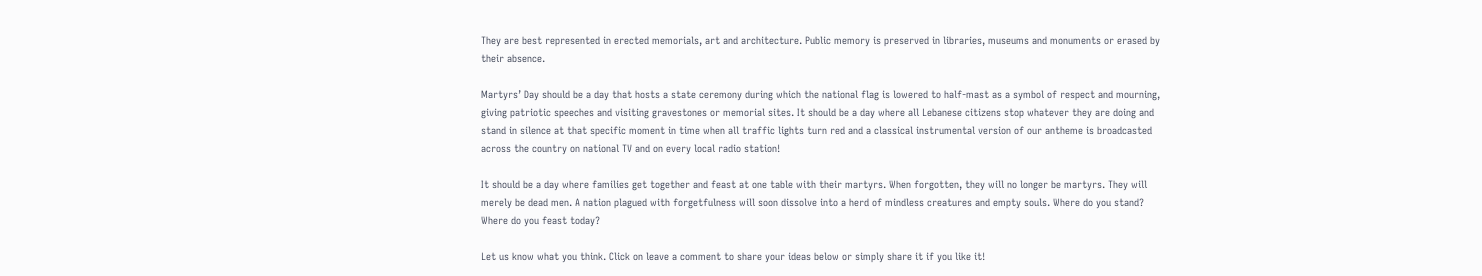They are best represented in erected memorials, art and architecture. Public memory is preserved in libraries, museums and monuments or erased by their absence.

Martyrs’ Day should be a day that hosts a state ceremony during which the national flag is lowered to half-mast as a symbol of respect and mourning, giving patriotic speeches and visiting gravestones or memorial sites. It should be a day where all Lebanese citizens stop whatever they are doing and stand in silence at that specific moment in time when all traffic lights turn red and a classical instrumental version of our antheme is broadcasted across the country on national TV and on every local radio station!

It should be a day where families get together and feast at one table with their martyrs. When forgotten, they will no longer be martyrs. They will merely be dead men. A nation plagued with forgetfulness will soon dissolve into a herd of mindless creatures and empty souls. Where do you stand? Where do you feast today?

Let us know what you think. Click on leave a comment to share your ideas below or simply share it if you like it!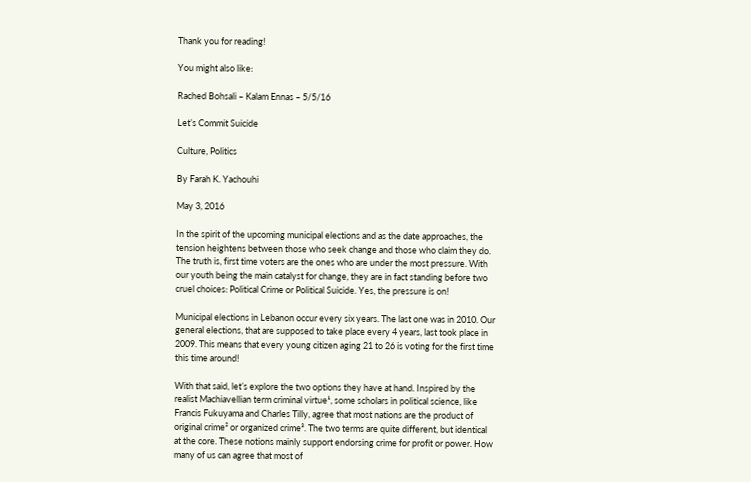Thank you for reading!

You might also like:

Rached Bohsali – Kalam Ennas – 5/5/16

Let’s Commit Suicide

Culture, Politics

By Farah K. Yachouhi

May 3, 2016

In the spirit of the upcoming municipal elections and as the date approaches, the tension heightens between those who seek change and those who claim they do. The truth is, first time voters are the ones who are under the most pressure. With our youth being the main catalyst for change, they are in fact standing before two cruel choices: Political Crime or Political Suicide. Yes, the pressure is on!

Municipal elections in Lebanon occur every six years. The last one was in 2010. Our general elections, that are supposed to take place every 4 years, last took place in 2009. This means that every young citizen aging 21 to 26 is voting for the first time this time around!

With that said, let’s explore the two options they have at hand. Inspired by the realist Machiavellian term criminal virtue¹, some scholars in political science, like Francis Fukuyama and Charles Tilly, agree that most nations are the product of original crime² or organized crime³. The two terms are quite different, but identical at the core. These notions mainly support endorsing crime for profit or power. How many of us can agree that most of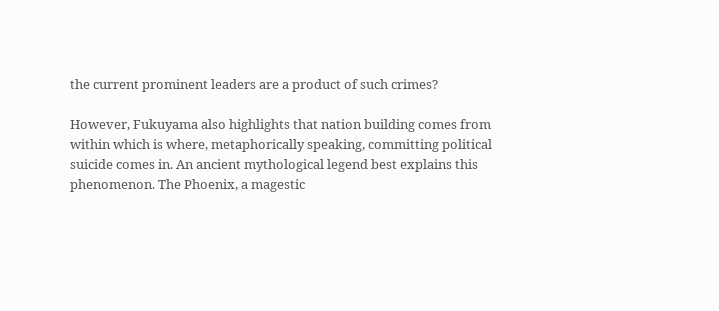the current prominent leaders are a product of such crimes?

However, Fukuyama also highlights that nation building comes from within which is where, metaphorically speaking, committing political suicide comes in. An ancient mythological legend best explains this phenomenon. The Phoenix, a magestic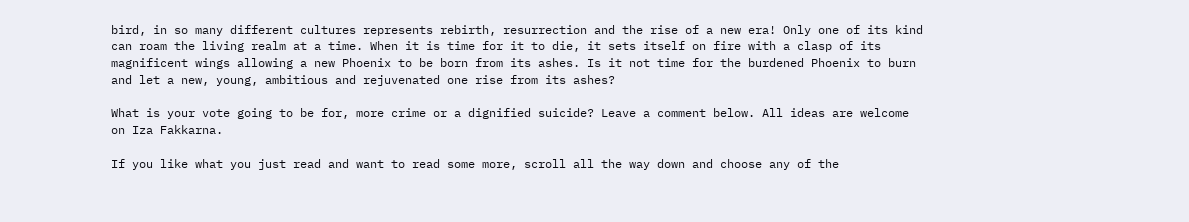bird, in so many different cultures represents rebirth, resurrection and the rise of a new era! Only one of its kind can roam the living realm at a time. When it is time for it to die, it sets itself on fire with a clasp of its magnificent wings allowing a new Phoenix to be born from its ashes. Is it not time for the burdened Phoenix to burn and let a new, young, ambitious and rejuvenated one rise from its ashes?

What is your vote going to be for, more crime or a dignified suicide? Leave a comment below. All ideas are welcome on Iza Fakkarna.

If you like what you just read and want to read some more, scroll all the way down and choose any of the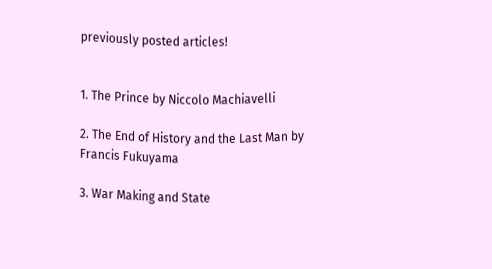previously posted articles!


1. The Prince by Niccolo Machiavelli

2. The End of History and the Last Man by Francis Fukuyama

3. War Making and State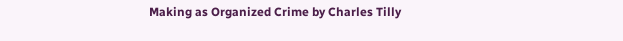Making as Organized Crime by Charles Tilly